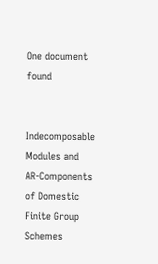One document found


Indecomposable Modules and AR-Components of Domestic Finite Group Schemes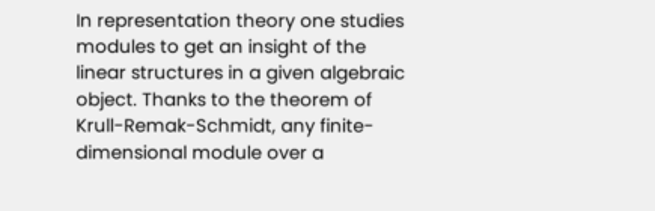In representation theory one studies modules to get an insight of the linear structures in a given algebraic object. Thanks to the theorem of Krull-Remak-Schmidt, any finite-dimensional module over a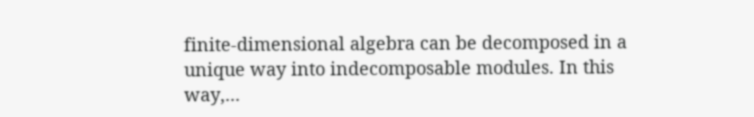finite-dimensional algebra can be decomposed in a unique way into indecomposable modules. In this way,...